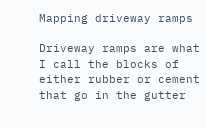Mapping driveway ramps

Driveway ramps are what I call the blocks of either rubber or cement that go in the gutter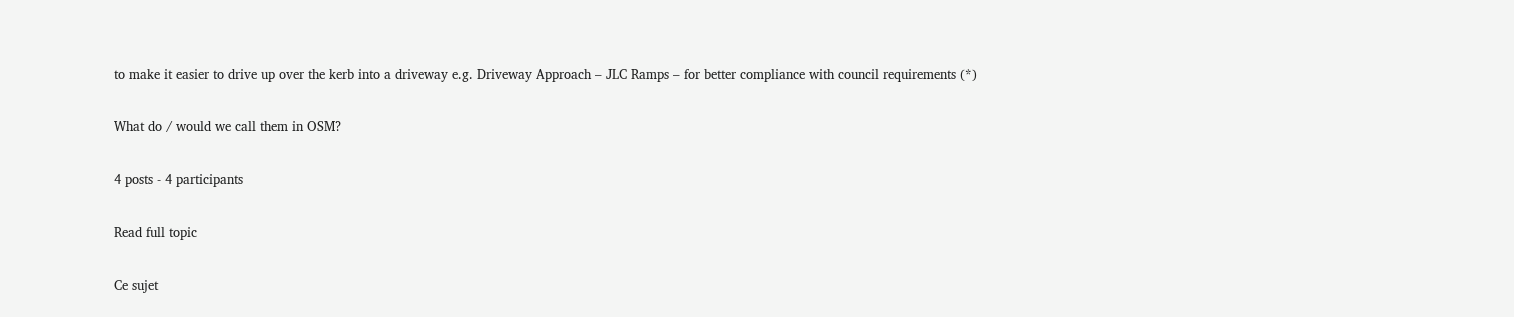to make it easier to drive up over the kerb into a driveway e.g. Driveway Approach – JLC Ramps – for better compliance with council requirements (*)

What do / would we call them in OSM?

4 posts - 4 participants

Read full topic

Ce sujet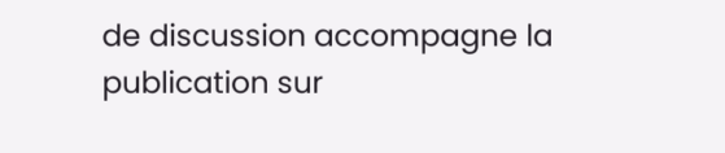de discussion accompagne la publication sur